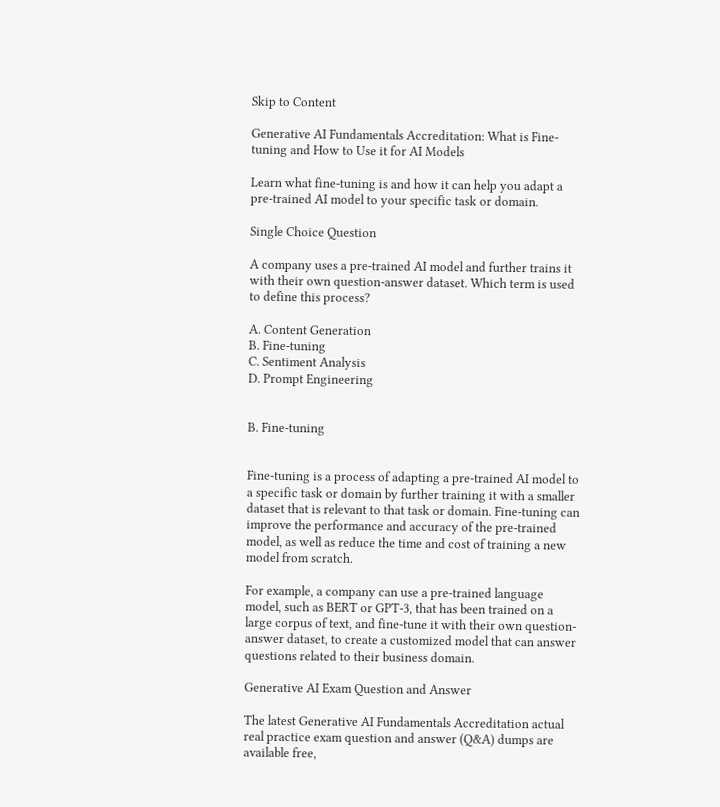Skip to Content

Generative AI Fundamentals Accreditation: What is Fine-tuning and How to Use it for AI Models

Learn what fine-tuning is and how it can help you adapt a pre-trained AI model to your specific task or domain.

Single Choice Question

A company uses a pre-trained AI model and further trains it with their own question-answer dataset. Which term is used to define this process?

A. Content Generation
B. Fine-tuning
C. Sentiment Analysis
D. Prompt Engineering


B. Fine-tuning


Fine-tuning is a process of adapting a pre-trained AI model to a specific task or domain by further training it with a smaller dataset that is relevant to that task or domain. Fine-tuning can improve the performance and accuracy of the pre-trained model, as well as reduce the time and cost of training a new model from scratch.

For example, a company can use a pre-trained language model, such as BERT or GPT-3, that has been trained on a large corpus of text, and fine-tune it with their own question-answer dataset, to create a customized model that can answer questions related to their business domain.

Generative AI Exam Question and Answer

The latest Generative AI Fundamentals Accreditation actual real practice exam question and answer (Q&A) dumps are available free,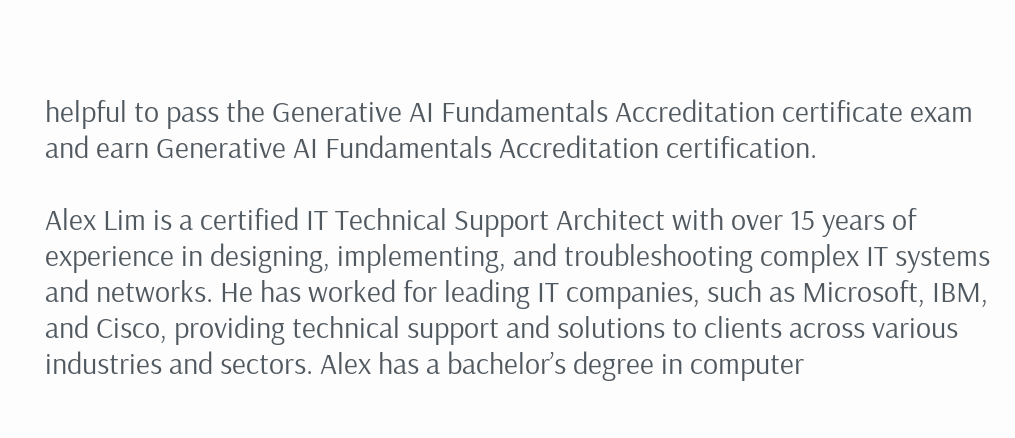helpful to pass the Generative AI Fundamentals Accreditation certificate exam and earn Generative AI Fundamentals Accreditation certification.

Alex Lim is a certified IT Technical Support Architect with over 15 years of experience in designing, implementing, and troubleshooting complex IT systems and networks. He has worked for leading IT companies, such as Microsoft, IBM, and Cisco, providing technical support and solutions to clients across various industries and sectors. Alex has a bachelor’s degree in computer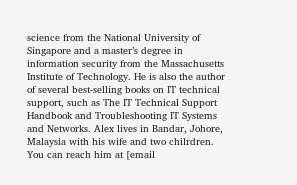science from the National University of Singapore and a master’s degree in information security from the Massachusetts Institute of Technology. He is also the author of several best-selling books on IT technical support, such as The IT Technical Support Handbook and Troubleshooting IT Systems and Networks. Alex lives in Bandar, Johore, Malaysia with his wife and two chilrdren. You can reach him at [email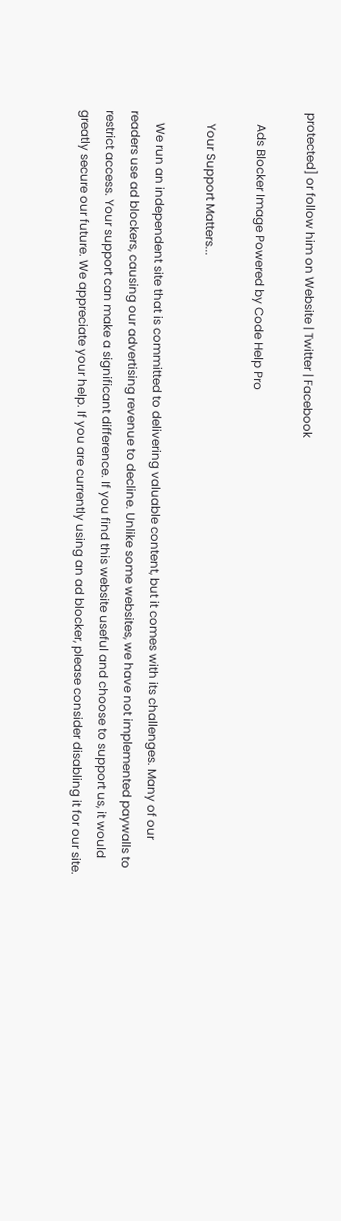protected] or follow him on Website | Twitter | Facebook

    Ads Blocker Image Powered by Code Help Pro

    Your Support Matters...

    We run an independent site that is committed to delivering valuable content, but it comes with its challenges. Many of our readers use ad blockers, causing our advertising revenue to decline. Unlike some websites, we have not implemented paywalls to restrict access. Your support can make a significant difference. If you find this website useful and choose to support us, it would greatly secure our future. We appreciate your help. If you are currently using an ad blocker, please consider disabling it for our site.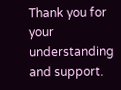Thank you for your understanding and support.